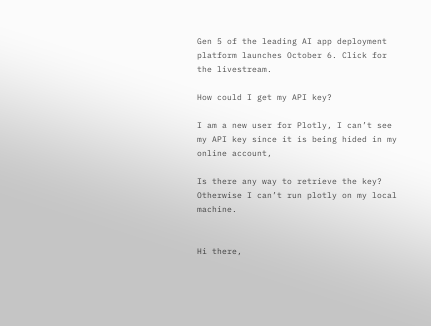Gen 5 of the leading AI app deployment platform launches October 6. Click for the livestream.

How could I get my API key?

I am a new user for Plotly, I can’t see my API key since it is being hided in my online account,

Is there any way to retrieve the key? Otherwise I can’t run plotly on my local machine.


Hi there,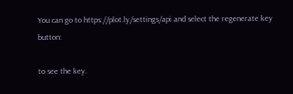You can go to https://plot.ly/settings/api and select the regenerate key button:

to see the key.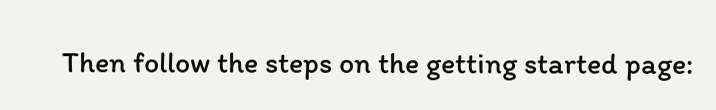Then follow the steps on the getting started page: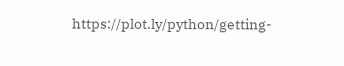https://plot.ly/python/getting-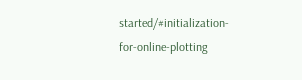started/#initialization-for-online-plotting